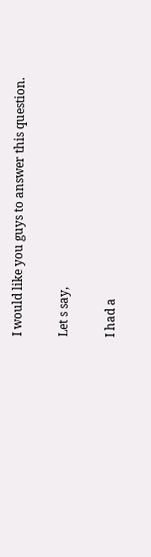I would like you guys to answer this question.

Let s say,

I had a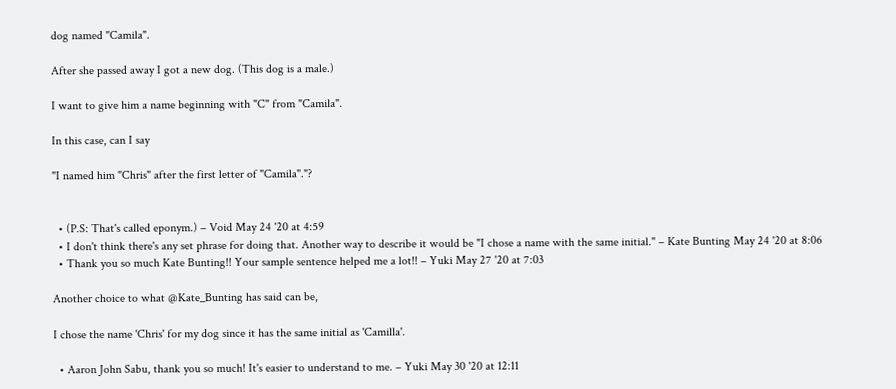dog named "Camila".

After she passed away I got a new dog. (This dog is a male.)

I want to give him a name beginning with "C" from "Camila".

In this case, can I say

"I named him "Chris" after the first letter of "Camila"."?


  • (P.S: That's called eponym.) – Void May 24 '20 at 4:59
  • I don't think there's any set phrase for doing that. Another way to describe it would be "I chose a name with the same initial." – Kate Bunting May 24 '20 at 8:06
  • Thank you so much Kate Bunting!! Your sample sentence helped me a lot!! – Yuki May 27 '20 at 7:03

Another choice to what @Kate_Bunting has said can be,

I chose the name 'Chris' for my dog since it has the same initial as 'Camilla'.

  • Aaron John Sabu, thank you so much! It's easier to understand to me. – Yuki May 30 '20 at 12:11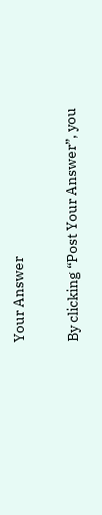Your Answer

By clicking “Post Your Answer”, you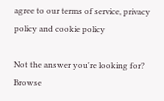agree to our terms of service, privacy policy and cookie policy

Not the answer you're looking for? Browse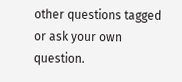other questions tagged or ask your own question.